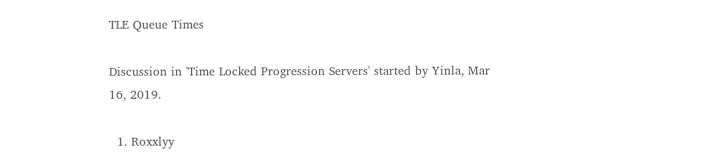TLE Queue Times

Discussion in 'Time Locked Progression Servers' started by Yinla, Mar 16, 2019.

  1. Roxxlyy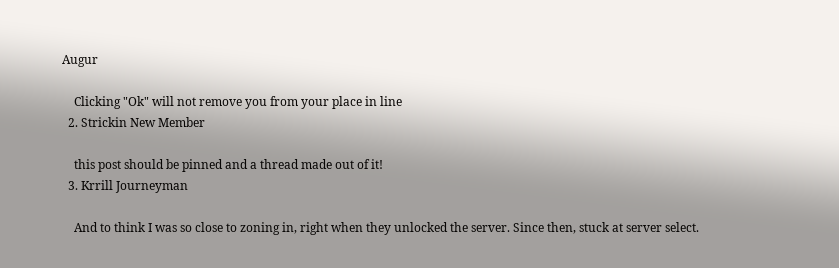Augur

    Clicking "Ok" will not remove you from your place in line
  2. Strickin New Member

    this post should be pinned and a thread made out of it!
  3. Krrill Journeyman

    And to think I was so close to zoning in, right when they unlocked the server. Since then, stuck at server select.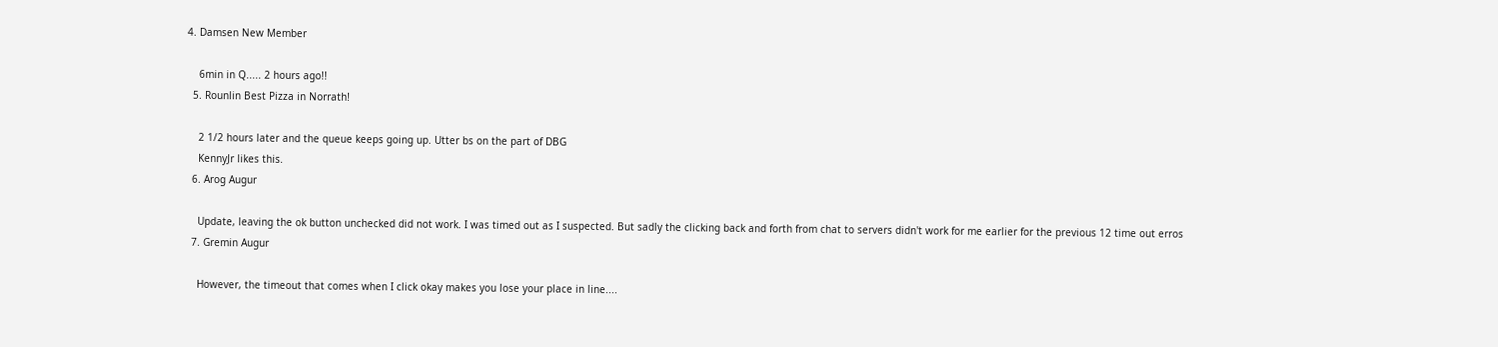4. Damsen New Member

    6min in Q..... 2 hours ago!!
  5. Rounlin Best Pizza in Norrath!

    2 1/2 hours later and the queue keeps going up. Utter bs on the part of DBG
    KennyJr likes this.
  6. Arog Augur

    Update, leaving the ok button unchecked did not work. I was timed out as I suspected. But sadly the clicking back and forth from chat to servers didn't work for me earlier for the previous 12 time out erros
  7. Gremin Augur

    However, the timeout that comes when I click okay makes you lose your place in line....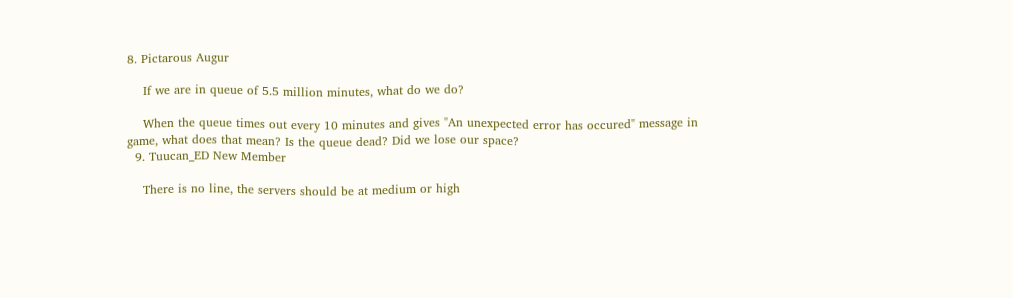8. Pictarous Augur

    If we are in queue of 5.5 million minutes, what do we do?

    When the queue times out every 10 minutes and gives "An unexpected error has occured" message in game, what does that mean? Is the queue dead? Did we lose our space?
  9. Tuucan_ED New Member

    There is no line, the servers should be at medium or high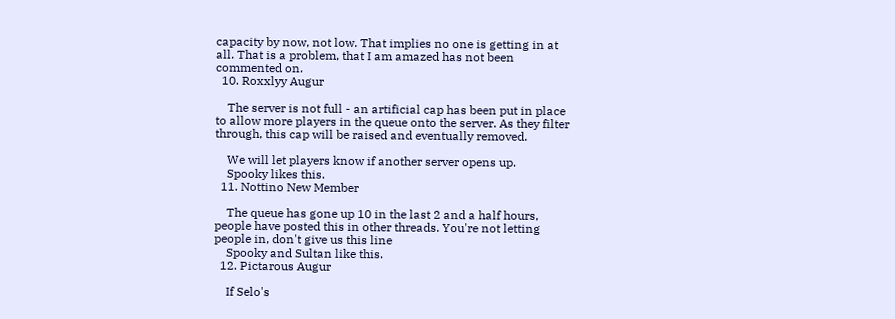capacity by now, not low. That implies no one is getting in at all. That is a problem, that I am amazed has not been commented on.
  10. Roxxlyy Augur

    The server is not full - an artificial cap has been put in place to allow more players in the queue onto the server. As they filter through, this cap will be raised and eventually removed.

    We will let players know if another server opens up.
    Spooky likes this.
  11. Nottino New Member

    The queue has gone up 10 in the last 2 and a half hours, people have posted this in other threads. You're not letting people in, don't give us this line
    Spooky and Sultan like this.
  12. Pictarous Augur

    If Selo's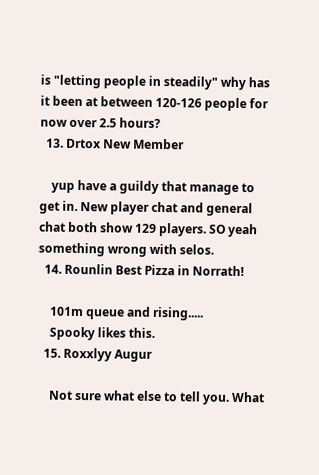is "letting people in steadily" why has it been at between 120-126 people for now over 2.5 hours?
  13. Drtox New Member

    yup have a guildy that manage to get in. New player chat and general chat both show 129 players. SO yeah something wrong with selos.
  14. Rounlin Best Pizza in Norrath!

    101m queue and rising.....
    Spooky likes this.
  15. Roxxlyy Augur

    Not sure what else to tell you. What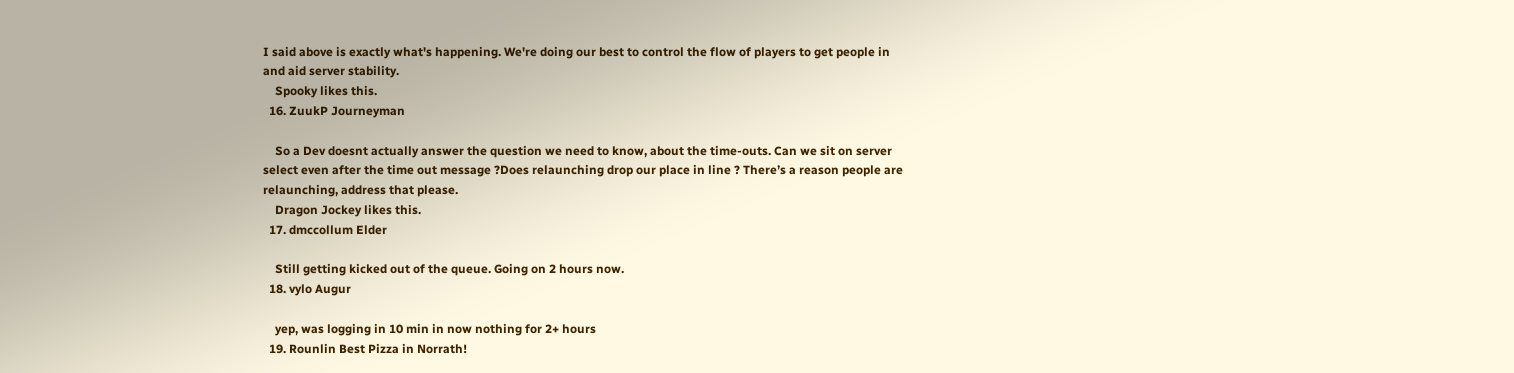I said above is exactly what's happening. We're doing our best to control the flow of players to get people in and aid server stability.
    Spooky likes this.
  16. ZuukP Journeyman

    So a Dev doesnt actually answer the question we need to know, about the time-outs. Can we sit on server select even after the time out message ?Does relaunching drop our place in line ? There’s a reason people are relaunching, address that please.
    Dragon Jockey likes this.
  17. dmccollum Elder

    Still getting kicked out of the queue. Going on 2 hours now.
  18. vylo Augur

    yep, was logging in 10 min in now nothing for 2+ hours
  19. Rounlin Best Pizza in Norrath!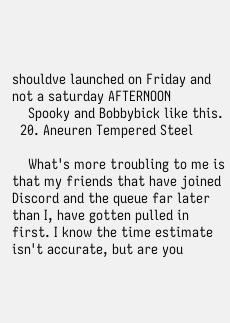shouldve launched on Friday and not a saturday AFTERNOON
    Spooky and Bobbybick like this.
  20. Aneuren Tempered Steel

    What's more troubling to me is that my friends that have joined Discord and the queue far later than I, have gotten pulled in first. I know the time estimate isn't accurate, but are you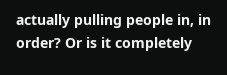actually pulling people in, in order? Or is it completely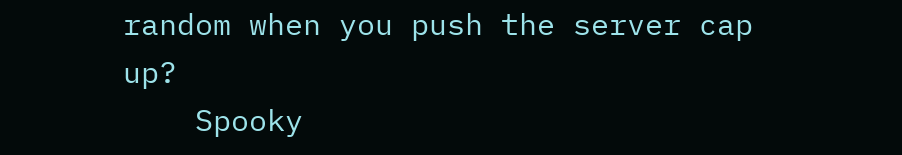random when you push the server cap up?
    Spooky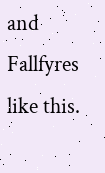and Fallfyres like this.